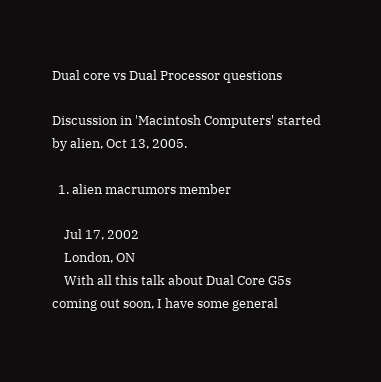Dual core vs Dual Processor questions

Discussion in 'Macintosh Computers' started by alien, Oct 13, 2005.

  1. alien macrumors member

    Jul 17, 2002
    London, ON
    With all this talk about Dual Core G5s coming out soon, I have some general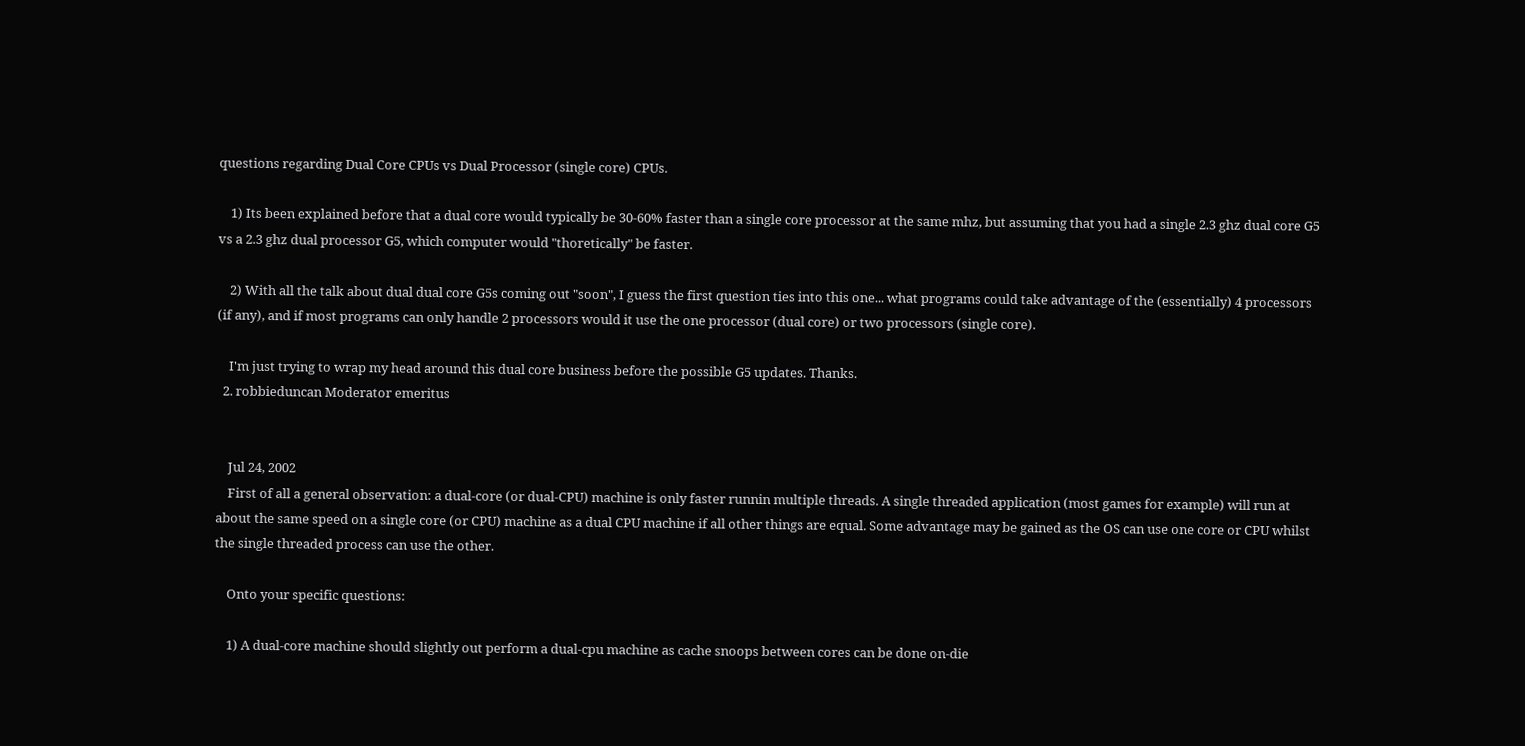questions regarding Dual Core CPUs vs Dual Processor (single core) CPUs.

    1) Its been explained before that a dual core would typically be 30-60% faster than a single core processor at the same mhz, but assuming that you had a single 2.3 ghz dual core G5 vs a 2.3 ghz dual processor G5, which computer would "thoretically" be faster.

    2) With all the talk about dual dual core G5s coming out "soon", I guess the first question ties into this one... what programs could take advantage of the (essentially) 4 processors (if any), and if most programs can only handle 2 processors would it use the one processor (dual core) or two processors (single core).

    I'm just trying to wrap my head around this dual core business before the possible G5 updates. Thanks.
  2. robbieduncan Moderator emeritus


    Jul 24, 2002
    First of all a general observation: a dual-core (or dual-CPU) machine is only faster runnin multiple threads. A single threaded application (most games for example) will run at about the same speed on a single core (or CPU) machine as a dual CPU machine if all other things are equal. Some advantage may be gained as the OS can use one core or CPU whilst the single threaded process can use the other.

    Onto your specific questions:

    1) A dual-core machine should slightly out perform a dual-cpu machine as cache snoops between cores can be done on-die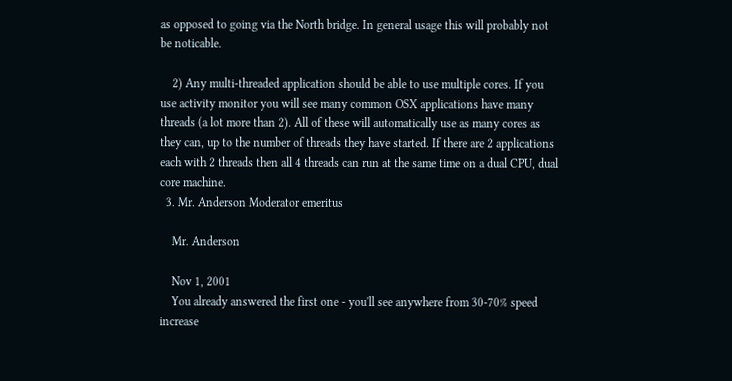as opposed to going via the North bridge. In general usage this will probably not be noticable.

    2) Any multi-threaded application should be able to use multiple cores. If you use activity monitor you will see many common OSX applications have many threads (a lot more than 2). All of these will automatically use as many cores as they can, up to the number of threads they have started. If there are 2 applications each with 2 threads then all 4 threads can run at the same time on a dual CPU, dual core machine.
  3. Mr. Anderson Moderator emeritus

    Mr. Anderson

    Nov 1, 2001
    You already answered the first one - you'll see anywhere from 30-70% speed increase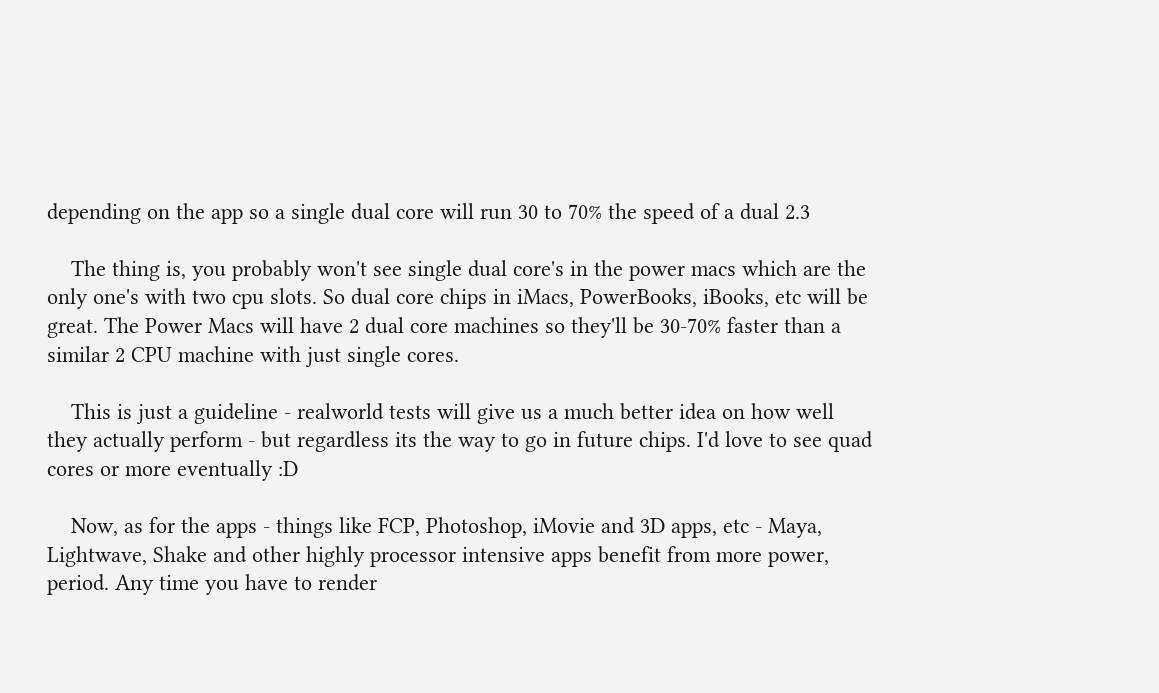depending on the app so a single dual core will run 30 to 70% the speed of a dual 2.3

    The thing is, you probably won't see single dual core's in the power macs which are the only one's with two cpu slots. So dual core chips in iMacs, PowerBooks, iBooks, etc will be great. The Power Macs will have 2 dual core machines so they'll be 30-70% faster than a similar 2 CPU machine with just single cores.

    This is just a guideline - realworld tests will give us a much better idea on how well they actually perform - but regardless its the way to go in future chips. I'd love to see quad cores or more eventually :D

    Now, as for the apps - things like FCP, Photoshop, iMovie and 3D apps, etc - Maya, Lightwave, Shake and other highly processor intensive apps benefit from more power, period. Any time you have to render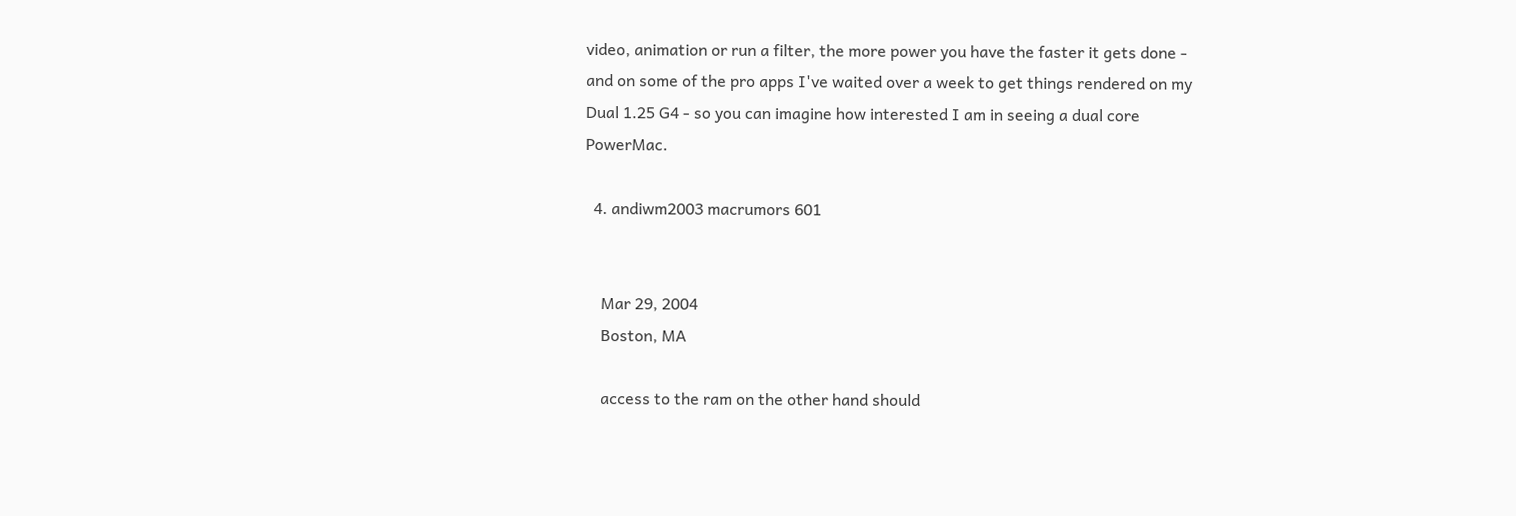video, animation or run a filter, the more power you have the faster it gets done - and on some of the pro apps I've waited over a week to get things rendered on my Dual 1.25 G4 - so you can imagine how interested I am in seeing a dual core PowerMac.

  4. andiwm2003 macrumors 601


    Mar 29, 2004
    Boston, MA

    access to the ram on the other hand should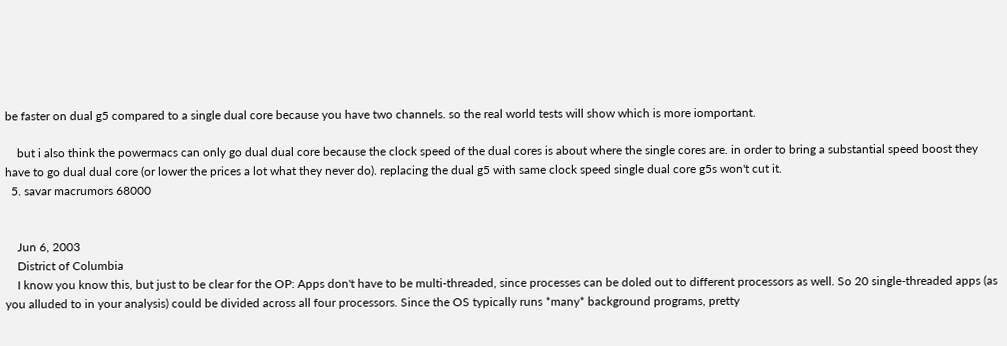be faster on dual g5 compared to a single dual core because you have two channels. so the real world tests will show which is more iomportant.

    but i also think the powermacs can only go dual dual core because the clock speed of the dual cores is about where the single cores are. in order to bring a substantial speed boost they have to go dual dual core (or lower the prices a lot what they never do). replacing the dual g5 with same clock speed single dual core g5s won't cut it.
  5. savar macrumors 68000


    Jun 6, 2003
    District of Columbia
    I know you know this, but just to be clear for the OP: Apps don't have to be multi-threaded, since processes can be doled out to different processors as well. So 20 single-threaded apps (as you alluded to in your analysis) could be divided across all four processors. Since the OS typically runs *many* background programs, pretty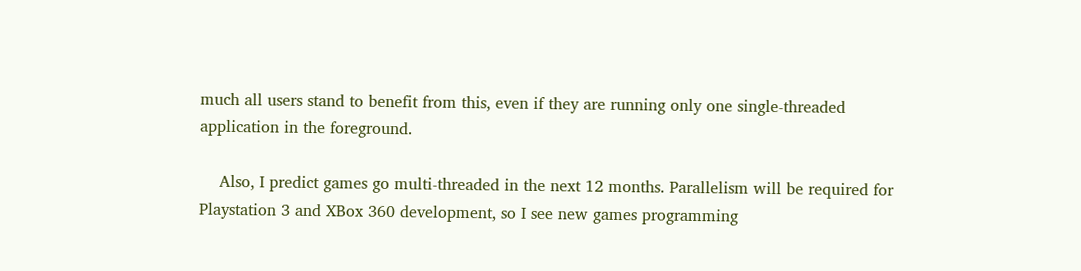much all users stand to benefit from this, even if they are running only one single-threaded application in the foreground.

    Also, I predict games go multi-threaded in the next 12 months. Parallelism will be required for Playstation 3 and XBox 360 development, so I see new games programming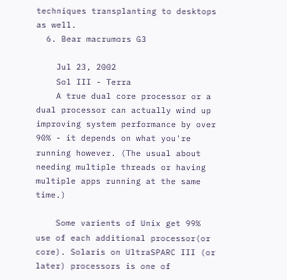techniques transplanting to desktops as well.
  6. Bear macrumors G3

    Jul 23, 2002
    Sol III - Terra
    A true dual core processor or a dual processor can actually wind up improving system performance by over 90% - it depends on what you're running however. (The usual about needing multiple threads or having multiple apps running at the same time.)

    Some varients of Unix get 99% use of each additional processor(or core). Solaris on UltraSPARC III (or later) processors is one of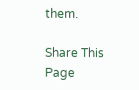them.

Share This Page